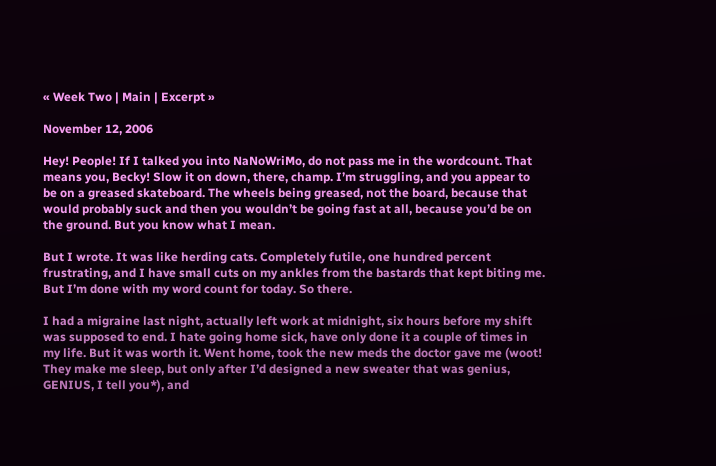« Week Two | Main | Excerpt »

November 12, 2006

Hey! People! If I talked you into NaNoWriMo, do not pass me in the wordcount. That means you, Becky! Slow it on down, there, champ. I’m struggling, and you appear to be on a greased skateboard. The wheels being greased, not the board, because that would probably suck and then you wouldn’t be going fast at all, because you’d be on the ground. But you know what I mean.

But I wrote. It was like herding cats. Completely futile, one hundred percent frustrating, and I have small cuts on my ankles from the bastards that kept biting me. But I’m done with my word count for today. So there.

I had a migraine last night, actually left work at midnight, six hours before my shift was supposed to end. I hate going home sick, have only done it a couple of times in my life. But it was worth it. Went home, took the new meds the doctor gave me (woot! They make me sleep, but only after I’d designed a new sweater that was genius, GENIUS, I tell you*), and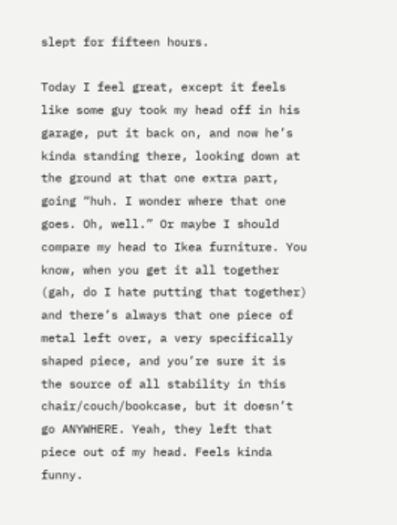slept for fifteen hours.

Today I feel great, except it feels like some guy took my head off in his garage, put it back on, and now he’s kinda standing there, looking down at the ground at that one extra part, going “huh. I wonder where that one goes. Oh, well.” Or maybe I should compare my head to Ikea furniture. You know, when you get it all together (gah, do I hate putting that together) and there’s always that one piece of metal left over, a very specifically shaped piece, and you’re sure it is the source of all stability in this chair/couch/bookcase, but it doesn’t go ANYWHERE. Yeah, they left that piece out of my head. Feels kinda funny.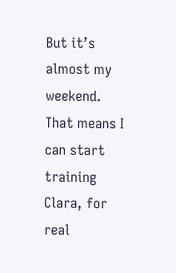But it’s almost my weekend. That means I can start training Clara, for real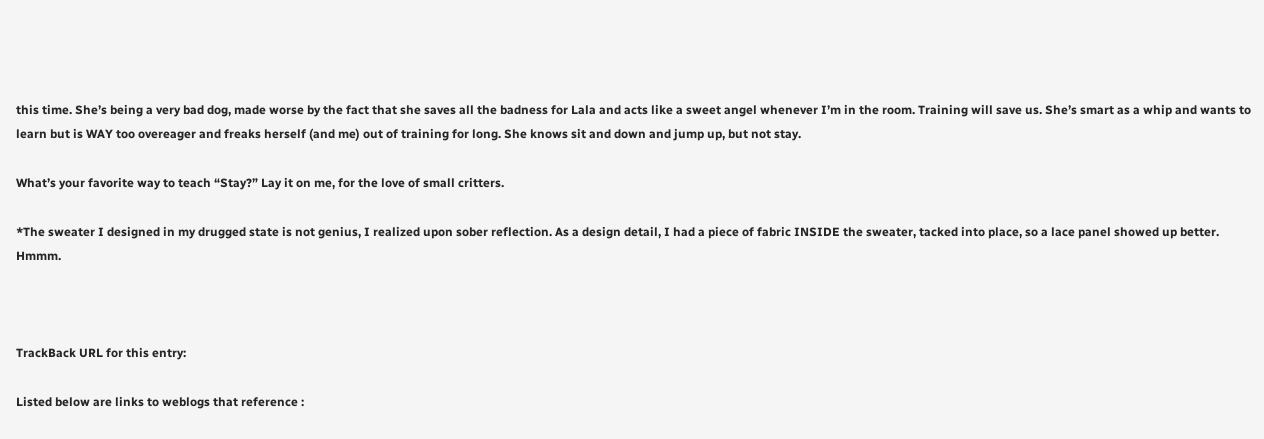this time. She’s being a very bad dog, made worse by the fact that she saves all the badness for Lala and acts like a sweet angel whenever I’m in the room. Training will save us. She’s smart as a whip and wants to learn but is WAY too overeager and freaks herself (and me) out of training for long. She knows sit and down and jump up, but not stay.

What’s your favorite way to teach “Stay?” Lay it on me, for the love of small critters.

*The sweater I designed in my drugged state is not genius, I realized upon sober reflection. As a design detail, I had a piece of fabric INSIDE the sweater, tacked into place, so a lace panel showed up better. Hmmm.



TrackBack URL for this entry:

Listed below are links to weblogs that reference :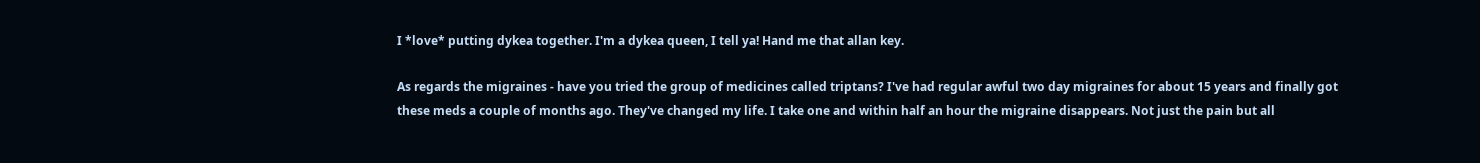I *love* putting dykea together. I'm a dykea queen, I tell ya! Hand me that allan key.

As regards the migraines - have you tried the group of medicines called triptans? I've had regular awful two day migraines for about 15 years and finally got these meds a couple of months ago. They've changed my life. I take one and within half an hour the migraine disappears. Not just the pain but all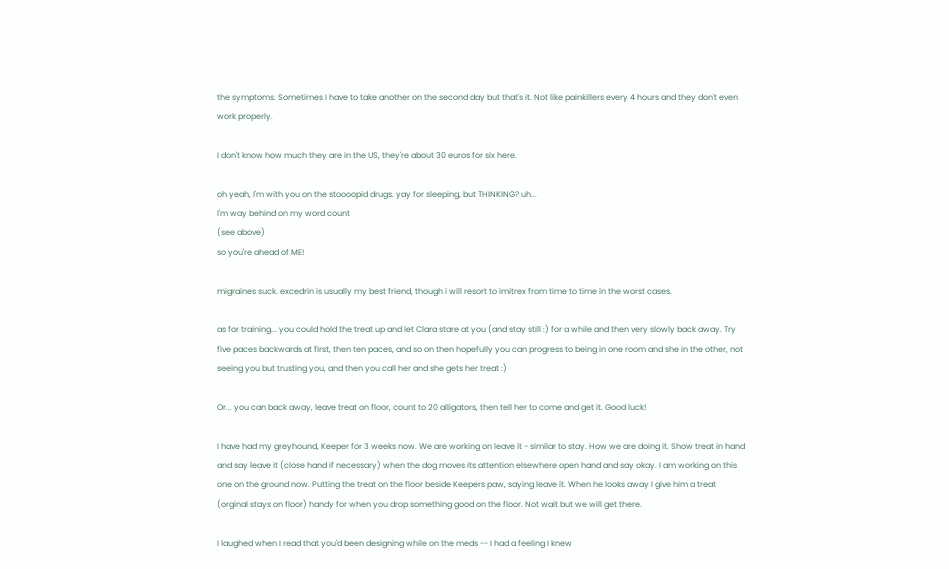the symptoms. Sometimes I have to take another on the second day but that's it. Not like painkillers every 4 hours and they don't even work properly.

I don't know how much they are in the US, they're about 30 euros for six here.

oh yeah, I'm with you on the stoooopid drugs. yay for sleeping, but THINKING? uh...
I'm way behind on my word count
(see above)
so you're ahead of ME!

migraines suck. excedrin is usually my best friend, though i will resort to imitrex from time to time in the worst cases.

as for training... you could hold the treat up and let Clara stare at you (and stay still :) for a while and then very slowly back away. Try five paces backwards at first, then ten paces, and so on then hopefully you can progress to being in one room and she in the other, not seeing you but trusting you, and then you call her and she gets her treat :)

Or... you can back away, leave treat on floor, count to 20 alligators, then tell her to come and get it. Good luck!

I have had my greyhound, Keeper for 3 weeks now. We are working on leave it - similar to stay. How we are doing it. Show treat in hand and say leave it (close hand if necessary) when the dog moves its attention elsewhere open hand and say okay. I am working on this one on the ground now. Putting the treat on the floor beside Keepers paw, saying leave it. When he looks away I give him a treat (orginal stays on floor) handy for when you drop something good on the floor. Not wait but we will get there.

I laughed when I read that you'd been designing while on the meds -- I had a feeling I knew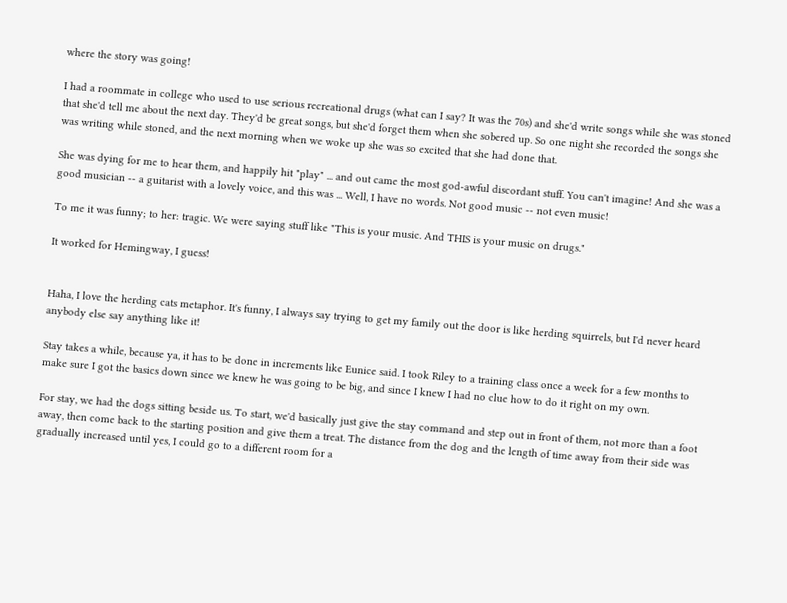where the story was going!

I had a roommate in college who used to use serious recreational drugs (what can I say? It was the 70s) and she'd write songs while she was stoned that she'd tell me about the next day. They'd be great songs, but she'd forget them when she sobered up. So one night she recorded the songs she was writing while stoned, and the next morning when we woke up she was so excited that she had done that.

She was dying for me to hear them, and happily hit "play" ... and out came the most god-awful discordant stuff. You can't imagine! And she was a good musician -- a guitarist with a lovely voice, and this was ... Well, I have no words. Not good music -- not even music!

To me it was funny; to her: tragic. We were saying stuff like "This is your music. And THIS is your music on drugs."

It worked for Hemingway, I guess!


Haha, I love the herding cats metaphor. It's funny, I always say trying to get my family out the door is like herding squirrels, but I'd never heard anybody else say anything like it!

Stay takes a while, because ya, it has to be done in increments like Eunice said. I took Riley to a training class once a week for a few months to make sure I got the basics down since we knew he was going to be big, and since I knew I had no clue how to do it right on my own.

For stay, we had the dogs sitting beside us. To start, we'd basically just give the stay command and step out in front of them, not more than a foot away, then come back to the starting position and give them a treat. The distance from the dog and the length of time away from their side was gradually increased until yes, I could go to a different room for a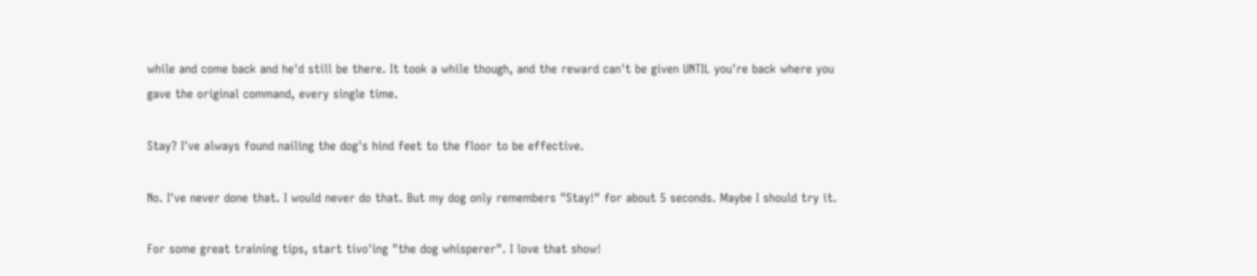while and come back and he'd still be there. It took a while though, and the reward can't be given UNTIL you're back where you gave the original command, every single time.

Stay? I've always found nailing the dog's hind feet to the floor to be effective.

No. I've never done that. I would never do that. But my dog only remembers "Stay!" for about 5 seconds. Maybe I should try it.

For some great training tips, start tivo'ing "the dog whisperer". I love that show!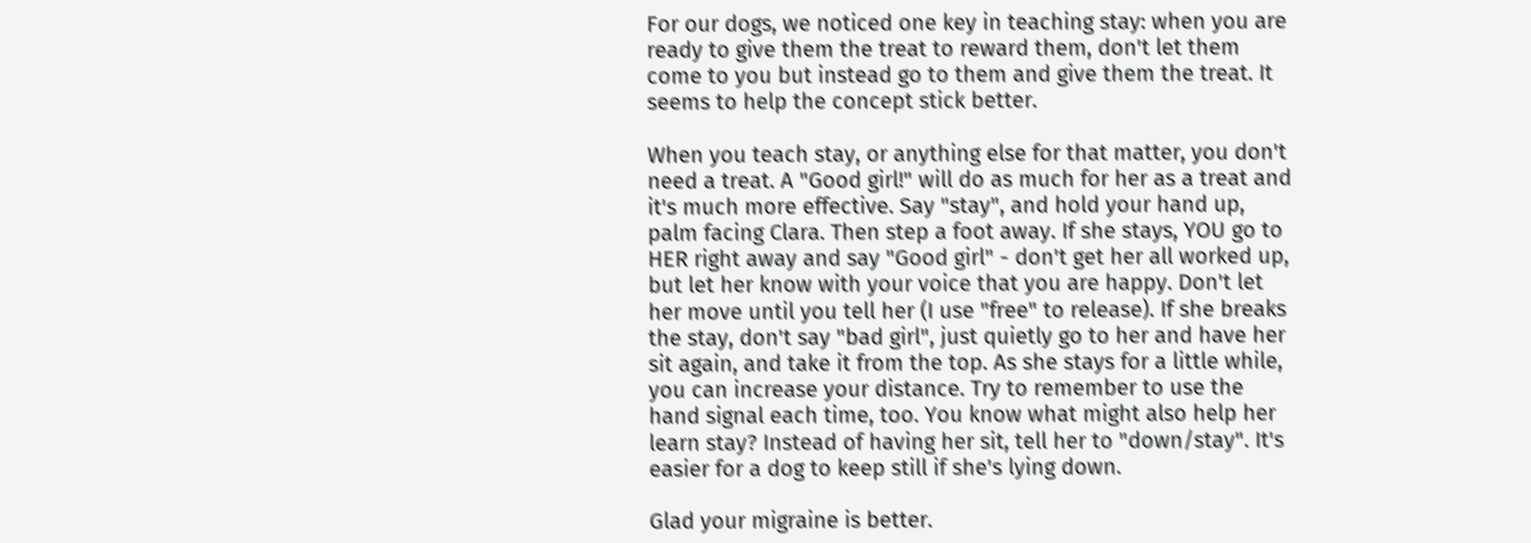For our dogs, we noticed one key in teaching stay: when you are ready to give them the treat to reward them, don't let them come to you but instead go to them and give them the treat. It seems to help the concept stick better.

When you teach stay, or anything else for that matter, you don't need a treat. A "Good girl!" will do as much for her as a treat and it's much more effective. Say "stay", and hold your hand up, palm facing Clara. Then step a foot away. If she stays, YOU go to HER right away and say "Good girl" - don't get her all worked up, but let her know with your voice that you are happy. Don't let her move until you tell her (I use "free" to release). If she breaks the stay, don't say "bad girl", just quietly go to her and have her sit again, and take it from the top. As she stays for a little while, you can increase your distance. Try to remember to use the hand signal each time, too. You know what might also help her learn stay? Instead of having her sit, tell her to "down/stay". It's easier for a dog to keep still if she's lying down.

Glad your migraine is better.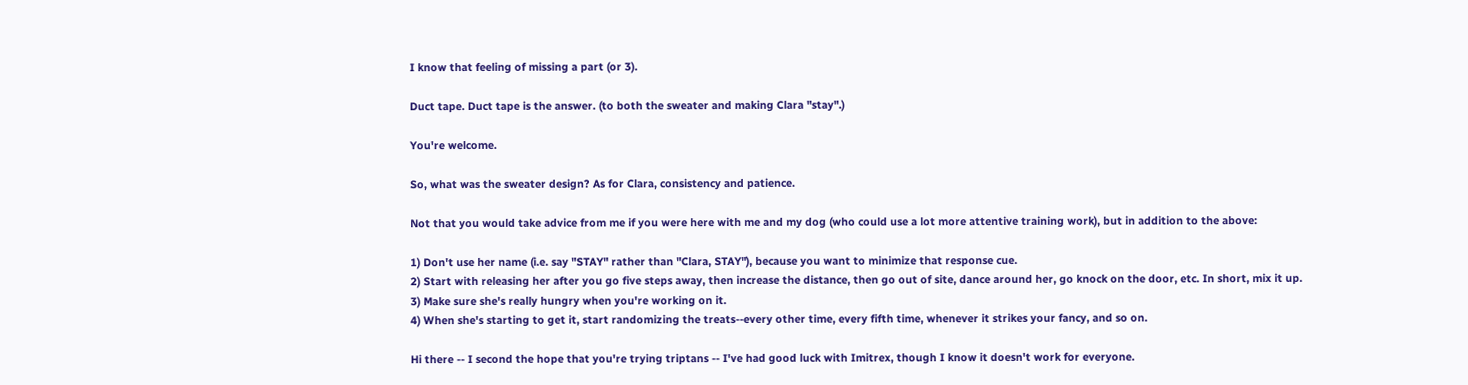I know that feeling of missing a part (or 3).

Duct tape. Duct tape is the answer. (to both the sweater and making Clara "stay".)

You're welcome.

So, what was the sweater design? As for Clara, consistency and patience.

Not that you would take advice from me if you were here with me and my dog (who could use a lot more attentive training work), but in addition to the above:

1) Don't use her name (i.e. say "STAY" rather than "Clara, STAY"), because you want to minimize that response cue.
2) Start with releasing her after you go five steps away, then increase the distance, then go out of site, dance around her, go knock on the door, etc. In short, mix it up.
3) Make sure she's really hungry when you're working on it.
4) When she's starting to get it, start randomizing the treats--every other time, every fifth time, whenever it strikes your fancy, and so on.

Hi there -- I second the hope that you're trying triptans -- I've had good luck with Imitrex, though I know it doesn't work for everyone.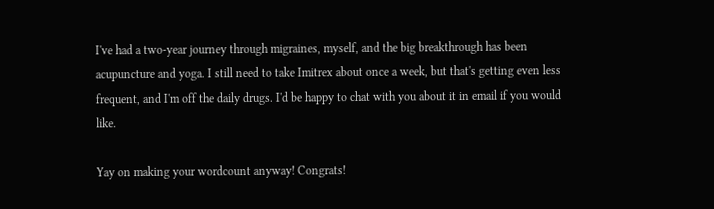I've had a two-year journey through migraines, myself, and the big breakthrough has been acupuncture and yoga. I still need to take Imitrex about once a week, but that's getting even less frequent, and I'm off the daily drugs. I'd be happy to chat with you about it in email if you would like.

Yay on making your wordcount anyway! Congrats!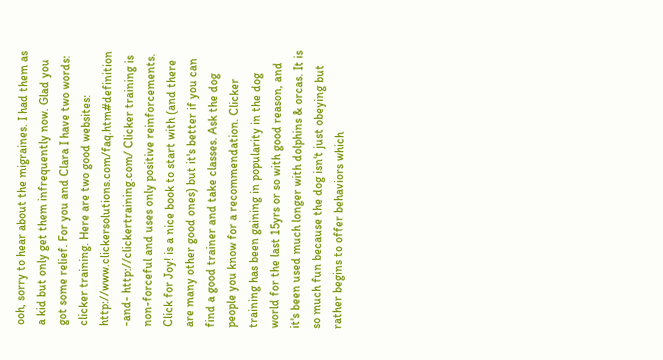ooh, sorry to hear about the migraines. I had them as a kid but only get them infrequently now. Glad you got some relief. For you and Clara I have two words: clicker training. Here are two good websites: http://www.clickersolutions.com/faq.htm#definition -and- http://clickertraining.com/ Clicker training is non-forceful and uses only positive reinforcements. Click for Joy! is a nice book to start with (and there are many other good ones) but it's better if you can find a good trainer and take classes. Ask the dog people you know for a recommendation. Clicker training has been gaining in popularity in the dog world for the last 15yrs or so with good reason, and it's been used much longer with dolphins & orcas. It is so much fun because the dog isn't just obeying but rather begins to offer behaviors which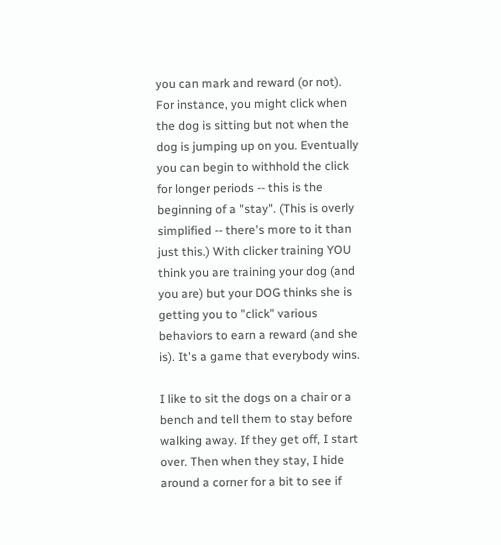you can mark and reward (or not). For instance, you might click when the dog is sitting but not when the dog is jumping up on you. Eventually you can begin to withhold the click for longer periods -- this is the beginning of a "stay". (This is overly simplified -- there's more to it than just this.) With clicker training YOU think you are training your dog (and you are) but your DOG thinks she is getting you to "click" various behaviors to earn a reward (and she is). It's a game that everybody wins.

I like to sit the dogs on a chair or a bench and tell them to stay before walking away. If they get off, I start over. Then when they stay, I hide around a corner for a bit to see if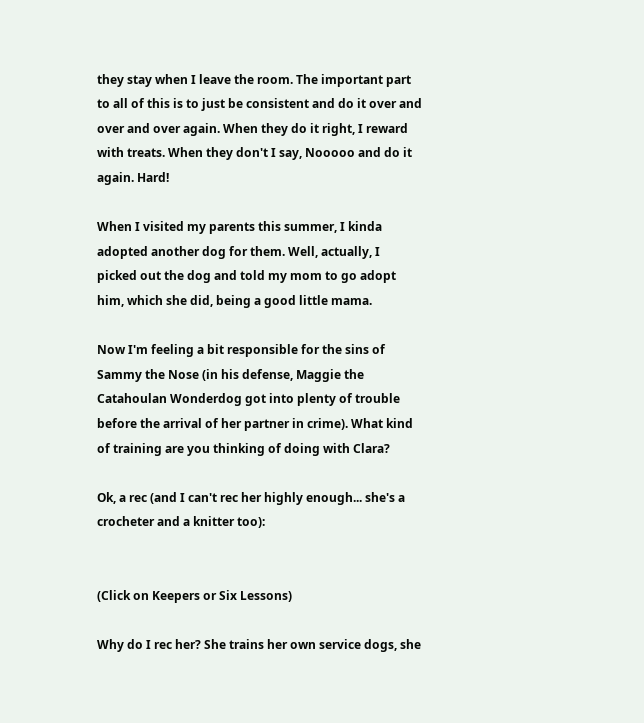they stay when I leave the room. The important part to all of this is to just be consistent and do it over and over and over again. When they do it right, I reward with treats. When they don't I say, Nooooo and do it again. Hard!

When I visited my parents this summer, I kinda adopted another dog for them. Well, actually, I picked out the dog and told my mom to go adopt him, which she did, being a good little mama.

Now I'm feeling a bit responsible for the sins of Sammy the Nose (in his defense, Maggie the Catahoulan Wonderdog got into plenty of trouble before the arrival of her partner in crime). What kind of training are you thinking of doing with Clara?

Ok, a rec (and I can't rec her highly enough... she's a crocheter and a knitter too):


(Click on Keepers or Six Lessons)

Why do I rec her? She trains her own service dogs, she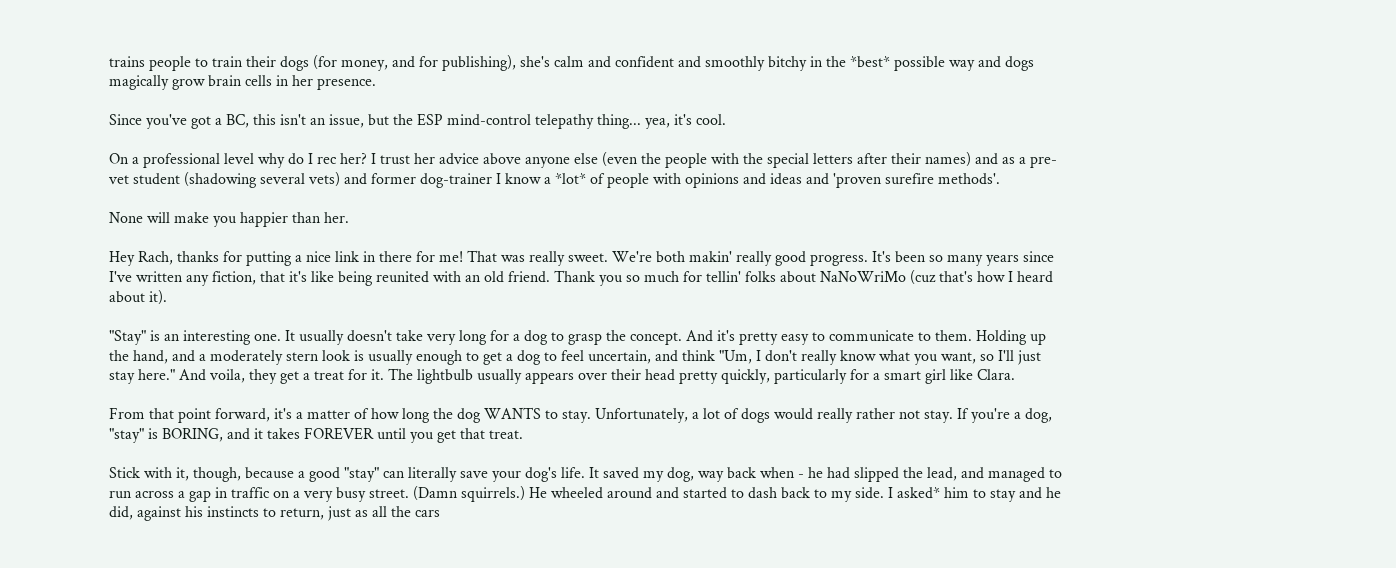trains people to train their dogs (for money, and for publishing), she's calm and confident and smoothly bitchy in the *best* possible way and dogs magically grow brain cells in her presence.

Since you've got a BC, this isn't an issue, but the ESP mind-control telepathy thing... yea, it's cool.

On a professional level why do I rec her? I trust her advice above anyone else (even the people with the special letters after their names) and as a pre-vet student (shadowing several vets) and former dog-trainer I know a *lot* of people with opinions and ideas and 'proven surefire methods'.

None will make you happier than her.

Hey Rach, thanks for putting a nice link in there for me! That was really sweet. We're both makin' really good progress. It's been so many years since I've written any fiction, that it's like being reunited with an old friend. Thank you so much for tellin' folks about NaNoWriMo (cuz that's how I heard about it).

"Stay" is an interesting one. It usually doesn't take very long for a dog to grasp the concept. And it's pretty easy to communicate to them. Holding up the hand, and a moderately stern look is usually enough to get a dog to feel uncertain, and think "Um, I don't really know what you want, so I'll just stay here." And voila, they get a treat for it. The lightbulb usually appears over their head pretty quickly, particularly for a smart girl like Clara.

From that point forward, it's a matter of how long the dog WANTS to stay. Unfortunately, a lot of dogs would really rather not stay. If you're a dog, "stay" is BORING, and it takes FOREVER until you get that treat.

Stick with it, though, because a good "stay" can literally save your dog's life. It saved my dog, way back when - he had slipped the lead, and managed to run across a gap in traffic on a very busy street. (Damn squirrels.) He wheeled around and started to dash back to my side. I asked* him to stay and he did, against his instincts to return, just as all the cars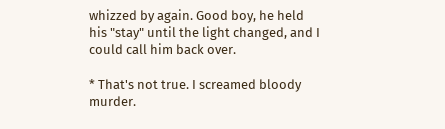whizzed by again. Good boy, he held his "stay" until the light changed, and I could call him back over.

* That's not true. I screamed bloody murder.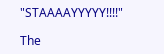"STAAAAYYYYY!!!!"

The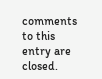comments to this entry are closed.